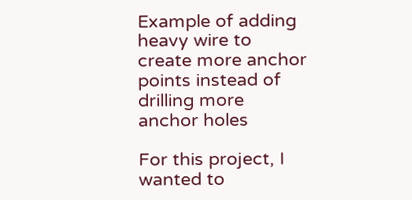Example of adding heavy wire to create more anchor points instead of drilling more anchor holes

For this project, I wanted to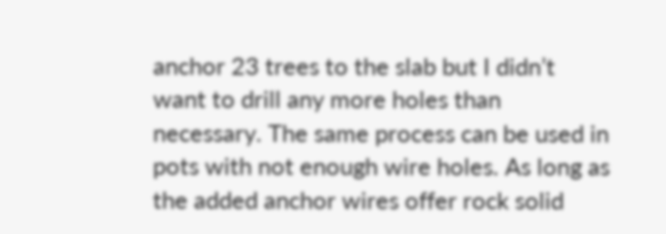anchor 23 trees to the slab but I didn’t want to drill any more holes than necessary. The same process can be used in pots with not enough wire holes. As long as the added anchor wires offer rock solid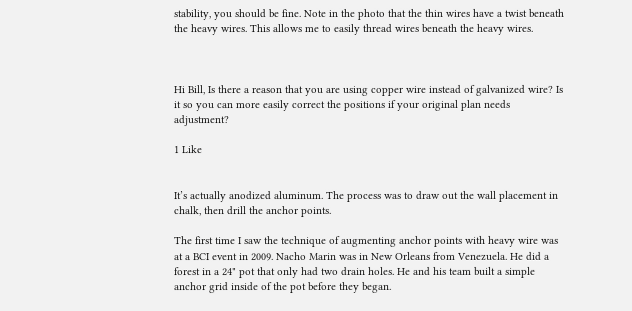stability, you should be fine. Note in the photo that the thin wires have a twist beneath the heavy wires. This allows me to easily thread wires beneath the heavy wires.



Hi Bill, Is there a reason that you are using copper wire instead of galvanized wire? Is it so you can more easily correct the positions if your original plan needs adjustment?

1 Like


It’s actually anodized aluminum. The process was to draw out the wall placement in chalk, then drill the anchor points.

The first time I saw the technique of augmenting anchor points with heavy wire was at a BCI event in 2009. Nacho Marin was in New Orleans from Venezuela. He did a forest in a 24" pot that only had two drain holes. He and his team built a simple anchor grid inside of the pot before they began.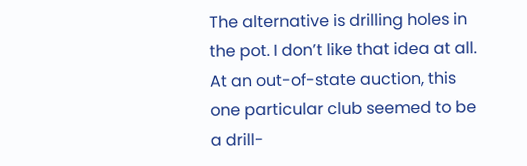The alternative is drilling holes in the pot. I don’t like that idea at all. At an out-of-state auction, this one particular club seemed to be a drill-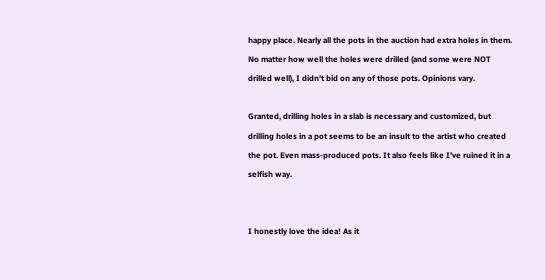happy place. Nearly all the pots in the auction had extra holes in them. No matter how well the holes were drilled (and some were NOT drilled well), I didn’t bid on any of those pots. Opinions vary.

Granted, drilling holes in a slab is necessary and customized, but drilling holes in a pot seems to be an insult to the artist who created the pot. Even mass-produced pots. It also feels like I’ve ruined it in a selfish way.


I honestly love the idea! As it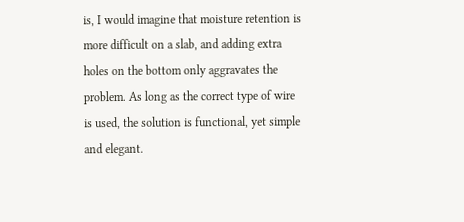is, I would imagine that moisture retention is more difficult on a slab, and adding extra holes on the bottom only aggravates the problem. As long as the correct type of wire is used, the solution is functional, yet simple and elegant.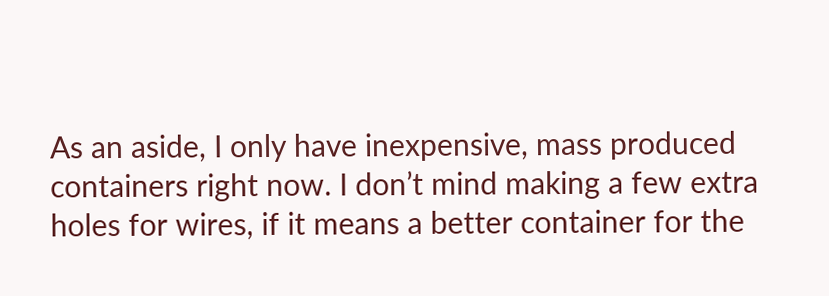As an aside, I only have inexpensive, mass produced containers right now. I don’t mind making a few extra holes for wires, if it means a better container for the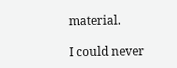material.

I could never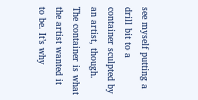see myself putting a drill bit to a container sculpted by an artist, though. The container is what the artist wanted it to be. It’s why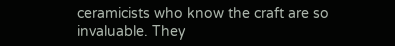ceramicists who know the craft are so invaluable. They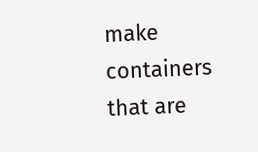make containers that are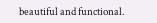beautiful and functional.